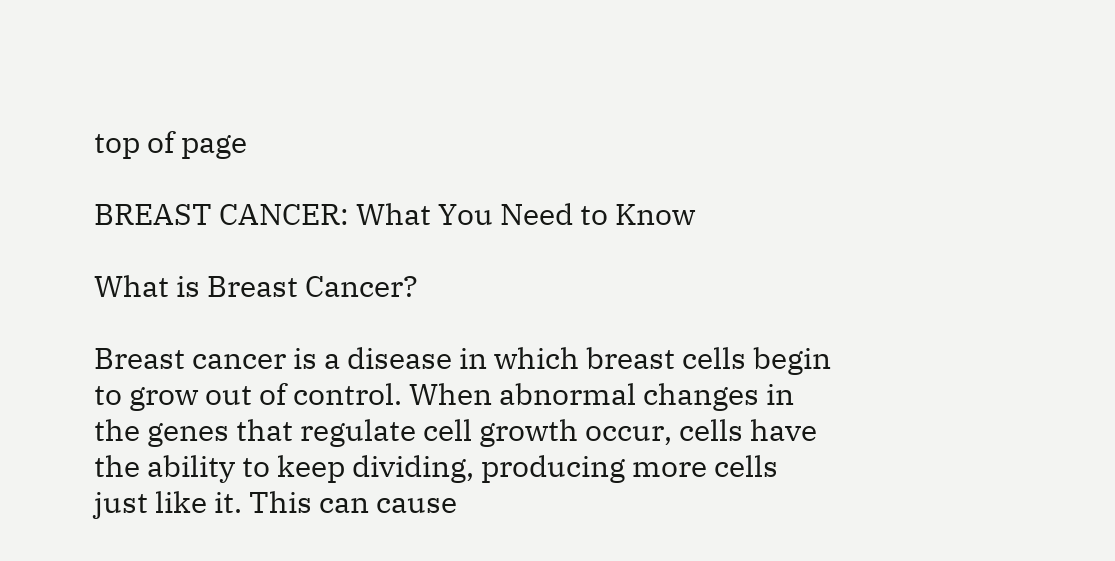top of page

BREAST CANCER: What You Need to Know

What is Breast Cancer?

Breast cancer is a disease in which breast cells begin to grow out of control. When abnormal changes in the genes that regulate cell growth occur, cells have the ability to keep dividing, producing more cells just like it. This can cause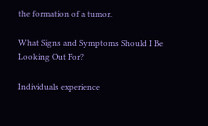the formation of a tumor.

What Signs and Symptoms Should I Be Looking Out For?

Individuals experience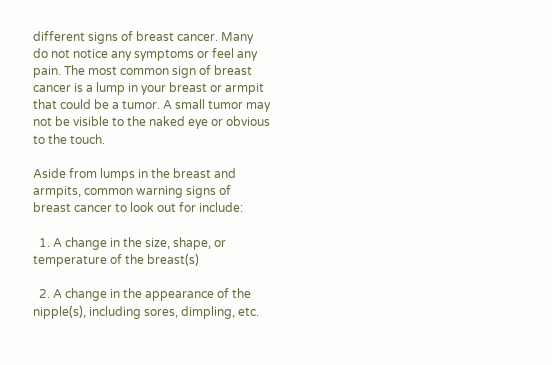different signs of breast cancer. Many do not notice any symptoms or feel any pain. The most common sign of breast cancer is a lump in your breast or armpit that could be a tumor. A small tumor may not be visible to the naked eye or obvious to the touch.

Aside from lumps in the breast and armpits, common warning signs of breast cancer to look out for include:

  1. A change in the size, shape, or temperature of the breast(s)

  2. A change in the appearance of the nipple(s), including sores, dimpling, etc.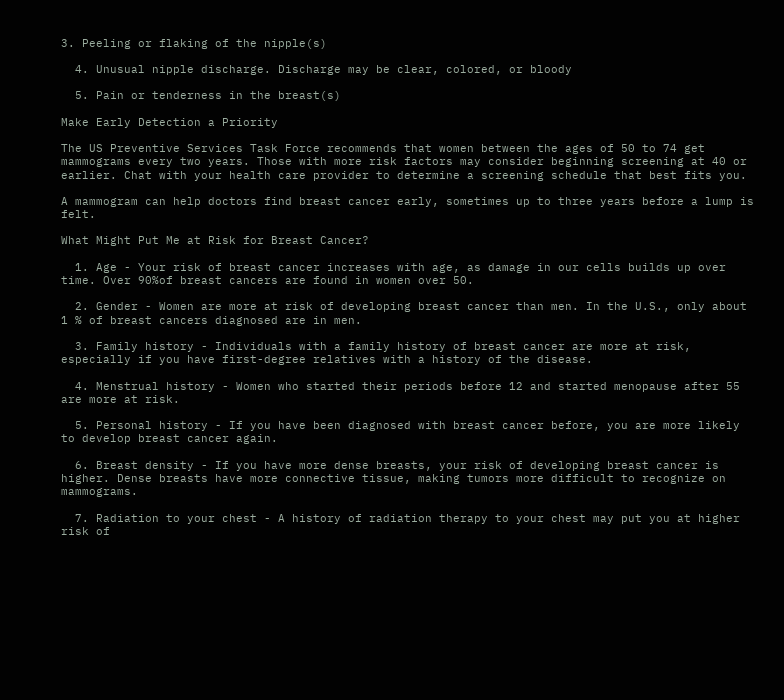3. Peeling or flaking of the nipple(s)

  4. Unusual nipple discharge. Discharge may be clear, colored, or bloody

  5. Pain or tenderness in the breast(s)

Make Early Detection a Priority

The US Preventive Services Task Force recommends that women between the ages of 50 to 74 get mammograms every two years. Those with more risk factors may consider beginning screening at 40 or earlier. Chat with your health care provider to determine a screening schedule that best fits you.

A mammogram can help doctors find breast cancer early, sometimes up to three years before a lump is felt.

What Might Put Me at Risk for Breast Cancer?

  1. Age - Your risk of breast cancer increases with age, as damage in our cells builds up over time. Over 90%of breast cancers are found in women over 50.

  2. Gender - Women are more at risk of developing breast cancer than men. In the U.S., only about 1 % of breast cancers diagnosed are in men.

  3. Family history - Individuals with a family history of breast cancer are more at risk, especially if you have first-degree relatives with a history of the disease.

  4. Menstrual history - Women who started their periods before 12 and started menopause after 55 are more at risk.

  5. Personal history - If you have been diagnosed with breast cancer before, you are more likely to develop breast cancer again.

  6. Breast density - If you have more dense breasts, your risk of developing breast cancer is higher. Dense breasts have more connective tissue, making tumors more difficult to recognize on mammograms.

  7. Radiation to your chest - A history of radiation therapy to your chest may put you at higher risk of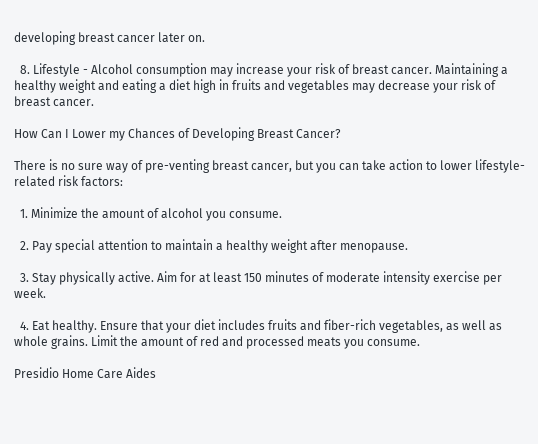developing breast cancer later on.

  8. Lifestyle - Alcohol consumption may increase your risk of breast cancer. Maintaining a healthy weight and eating a diet high in fruits and vegetables may decrease your risk of breast cancer.

How Can I Lower my Chances of Developing Breast Cancer?

There is no sure way of pre-venting breast cancer, but you can take action to lower lifestyle-related risk factors:

  1. Minimize the amount of alcohol you consume.

  2. Pay special attention to maintain a healthy weight after menopause.

  3. Stay physically active. Aim for at least 150 minutes of moderate intensity exercise per week.

  4. Eat healthy. Ensure that your diet includes fruits and fiber-rich vegetables, as well as whole grains. Limit the amount of red and processed meats you consume.

Presidio Home Care Aides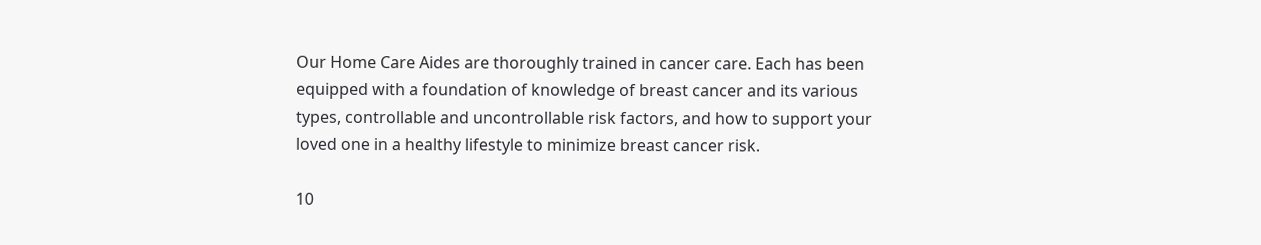Our Home Care Aides are thoroughly trained in cancer care. Each has been equipped with a foundation of knowledge of breast cancer and its various types, controllable and uncontrollable risk factors, and how to support your loved one in a healthy lifestyle to minimize breast cancer risk.

10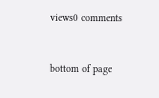views0 comments


bottom of page